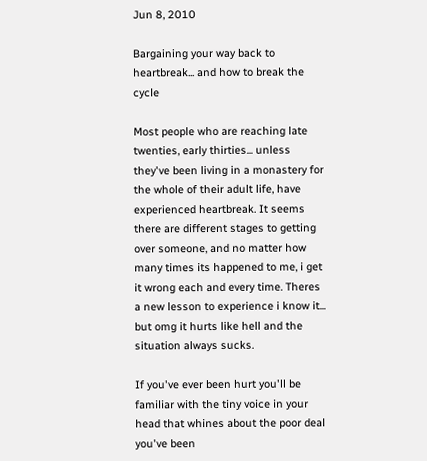Jun 8, 2010

Bargaining your way back to heartbreak... and how to break the cycle

Most people who are reaching late twenties, early thirties... unless they've been living in a monastery for the whole of their adult life, have experienced heartbreak. It seems there are different stages to getting over someone, and no matter how many times its happened to me, i get it wrong each and every time. Theres a new lesson to experience i know it... but omg it hurts like hell and the situation always sucks.

If you've ever been hurt you'll be familiar with the tiny voice in your head that whines about the poor deal you've been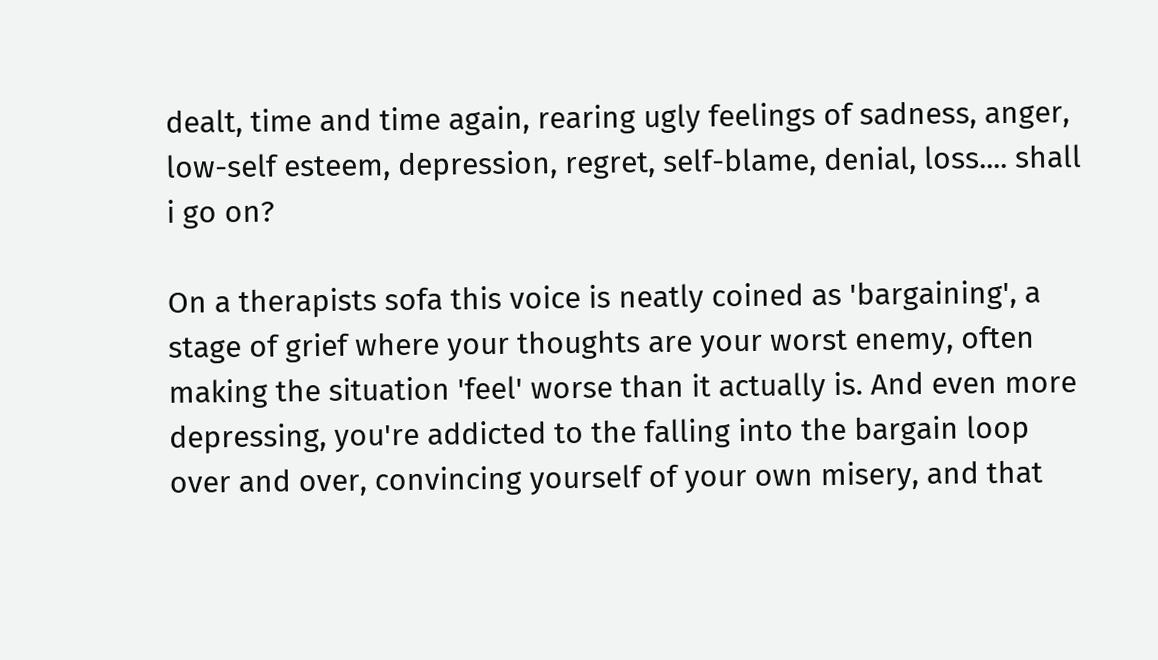dealt, time and time again, rearing ugly feelings of sadness, anger, low-self esteem, depression, regret, self-blame, denial, loss.... shall i go on?

On a therapists sofa this voice is neatly coined as 'bargaining', a stage of grief where your thoughts are your worst enemy, often making the situation 'feel' worse than it actually is. And even more depressing, you're addicted to the falling into the bargain loop over and over, convincing yourself of your own misery, and that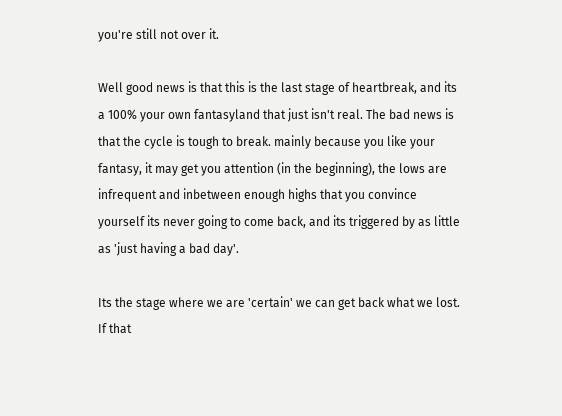you're still not over it.

Well good news is that this is the last stage of heartbreak, and its a 100% your own fantasyland that just isn't real. The bad news is that the cycle is tough to break. mainly because you like your fantasy, it may get you attention (in the beginning), the lows are infrequent and inbetween enough highs that you convince yourself its never going to come back, and its triggered by as little as 'just having a bad day'.

Its the stage where we are 'certain' we can get back what we lost. If that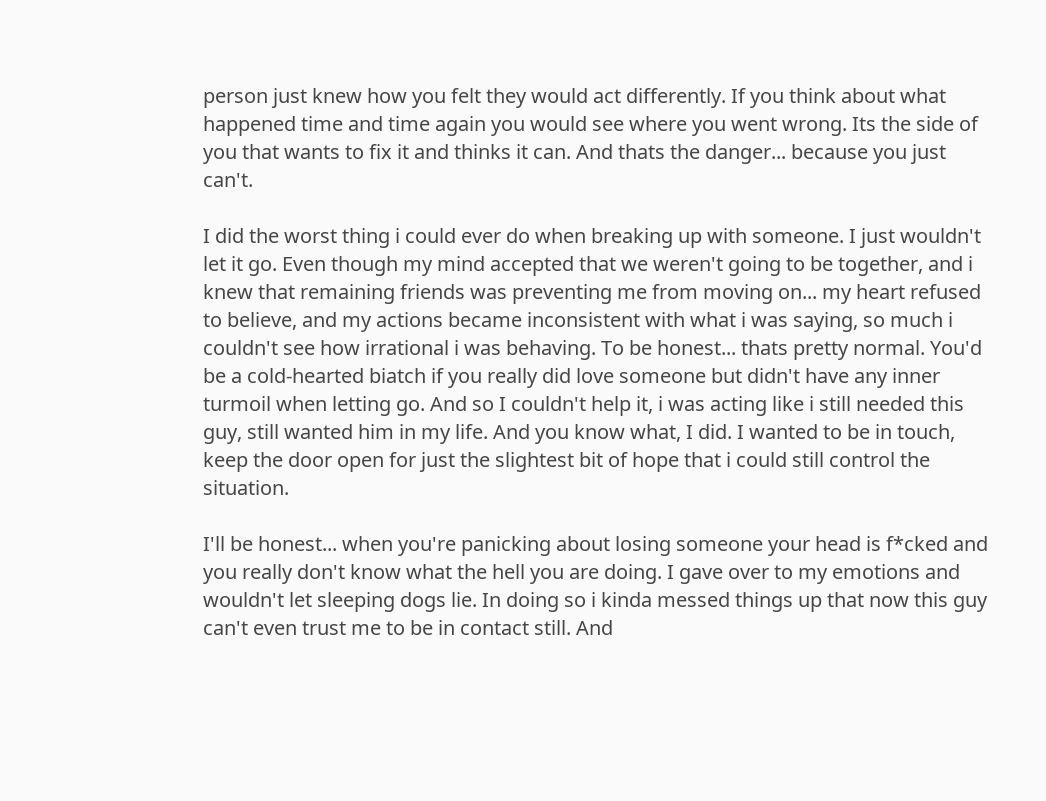person just knew how you felt they would act differently. If you think about what happened time and time again you would see where you went wrong. Its the side of you that wants to fix it and thinks it can. And thats the danger... because you just can't.

I did the worst thing i could ever do when breaking up with someone. I just wouldn't let it go. Even though my mind accepted that we weren't going to be together, and i knew that remaining friends was preventing me from moving on... my heart refused to believe, and my actions became inconsistent with what i was saying, so much i couldn't see how irrational i was behaving. To be honest... thats pretty normal. You'd be a cold-hearted biatch if you really did love someone but didn't have any inner turmoil when letting go. And so I couldn't help it, i was acting like i still needed this guy, still wanted him in my life. And you know what, I did. I wanted to be in touch, keep the door open for just the slightest bit of hope that i could still control the situation.

I'll be honest... when you're panicking about losing someone your head is f*cked and you really don't know what the hell you are doing. I gave over to my emotions and wouldn't let sleeping dogs lie. In doing so i kinda messed things up that now this guy can't even trust me to be in contact still. And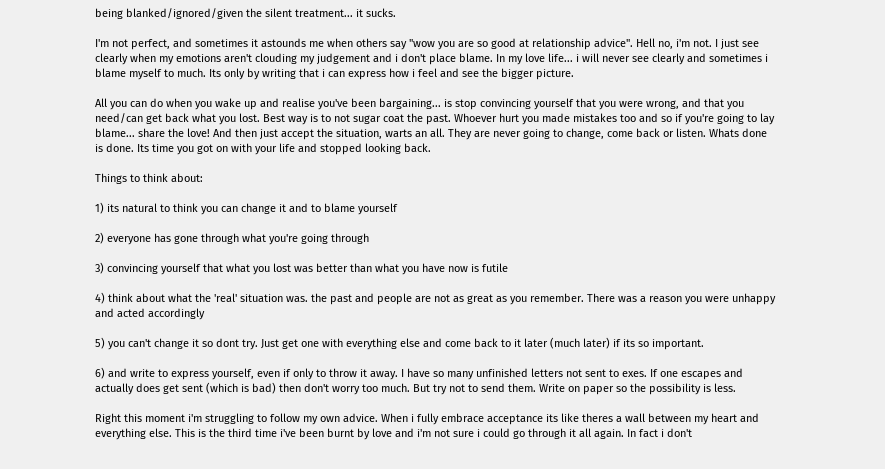being blanked/ignored/given the silent treatment... it sucks.

I'm not perfect, and sometimes it astounds me when others say "wow you are so good at relationship advice". Hell no, i'm not. I just see clearly when my emotions aren't clouding my judgement and i don't place blame. In my love life... i will never see clearly and sometimes i blame myself to much. Its only by writing that i can express how i feel and see the bigger picture.

All you can do when you wake up and realise you've been bargaining... is stop convincing yourself that you were wrong, and that you need/can get back what you lost. Best way is to not sugar coat the past. Whoever hurt you made mistakes too and so if you're going to lay blame... share the love! And then just accept the situation, warts an all. They are never going to change, come back or listen. Whats done is done. Its time you got on with your life and stopped looking back.

Things to think about:

1) its natural to think you can change it and to blame yourself

2) everyone has gone through what you're going through

3) convincing yourself that what you lost was better than what you have now is futile

4) think about what the 'real' situation was. the past and people are not as great as you remember. There was a reason you were unhappy and acted accordingly

5) you can't change it so dont try. Just get one with everything else and come back to it later (much later) if its so important.

6) and write to express yourself, even if only to throw it away. I have so many unfinished letters not sent to exes. If one escapes and actually does get sent (which is bad) then don't worry too much. But try not to send them. Write on paper so the possibility is less.

Right this moment i'm struggling to follow my own advice. When i fully embrace acceptance its like theres a wall between my heart and everything else. This is the third time i've been burnt by love and i'm not sure i could go through it all again. In fact i don't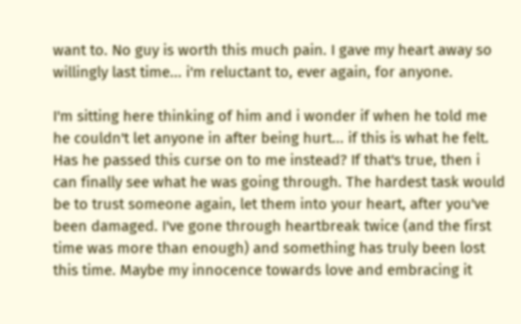want to. No guy is worth this much pain. I gave my heart away so willingly last time... i'm reluctant to, ever again, for anyone.

I'm sitting here thinking of him and i wonder if when he told me he couldn't let anyone in after being hurt... if this is what he felt. Has he passed this curse on to me instead? If that's true, then i can finally see what he was going through. The hardest task would be to trust someone again, let them into your heart, after you've been damaged. I've gone through heartbreak twice (and the first time was more than enough) and something has truly been lost this time. Maybe my innocence towards love and embracing it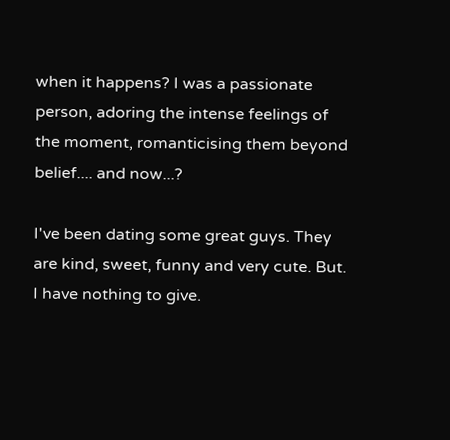when it happens? I was a passionate person, adoring the intense feelings of the moment, romanticising them beyond belief.... and now...?

I've been dating some great guys. They are kind, sweet, funny and very cute. But. I have nothing to give.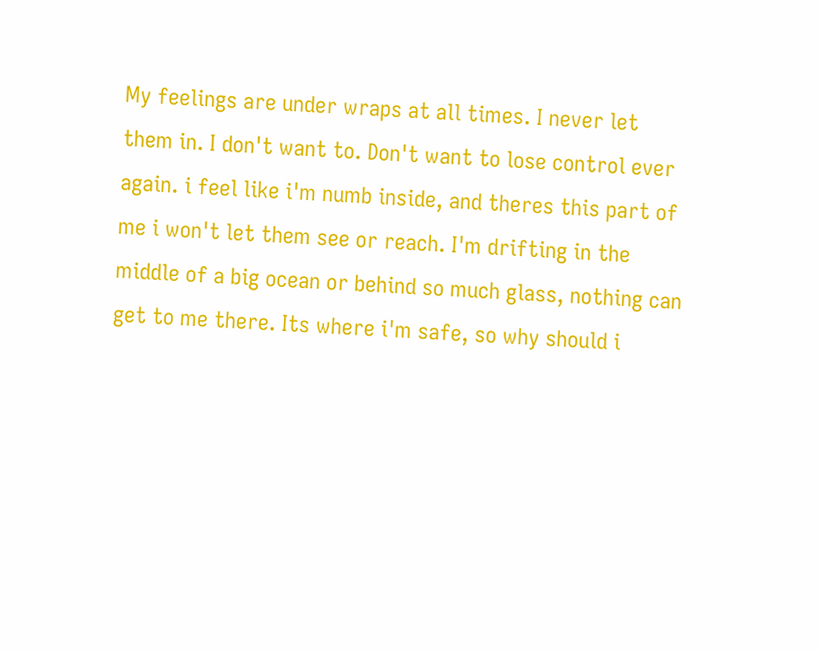My feelings are under wraps at all times. I never let them in. I don't want to. Don't want to lose control ever again. i feel like i'm numb inside, and theres this part of me i won't let them see or reach. I'm drifting in the middle of a big ocean or behind so much glass, nothing can get to me there. Its where i'm safe, so why should i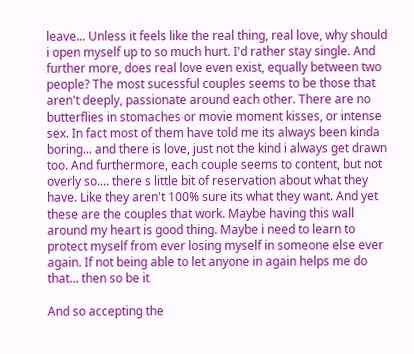leave... Unless it feels like the real thing, real love, why should i open myself up to so much hurt. I'd rather stay single. And further more, does real love even exist, equally between two people? The most sucessful couples seems to be those that aren't deeply, passionate around each other. There are no butterflies in stomaches or movie moment kisses, or intense sex. In fact most of them have told me its always been kinda boring... and there is love, just not the kind i always get drawn too. And furthermore, each couple seems to content, but not overly so.... there s little bit of reservation about what they have. Like they aren't 100% sure its what they want. And yet these are the couples that work. Maybe having this wall around my heart is good thing. Maybe i need to learn to protect myself from ever losing myself in someone else ever again. If not being able to let anyone in again helps me do that... then so be it

And so accepting the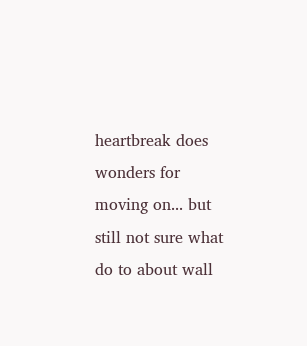heartbreak does wonders for moving on... but still not sure what do to about wall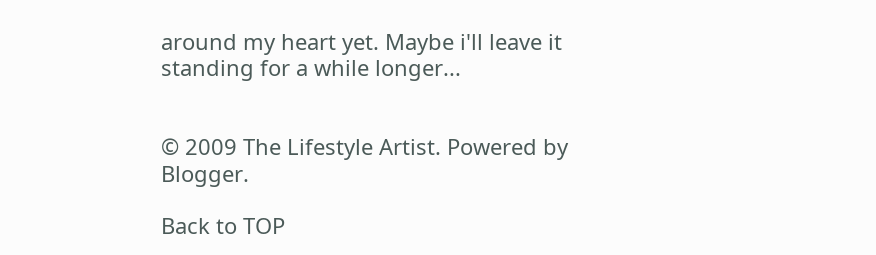around my heart yet. Maybe i'll leave it standing for a while longer...


© 2009 The Lifestyle Artist. Powered by Blogger.

Back to TOP